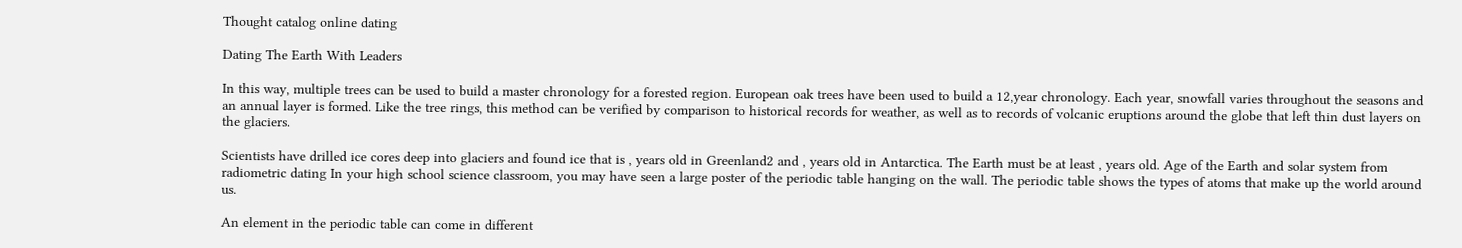Thought catalog online dating

Dating The Earth With Leaders

In this way, multiple trees can be used to build a master chronology for a forested region. European oak trees have been used to build a 12,year chronology. Each year, snowfall varies throughout the seasons and an annual layer is formed. Like the tree rings, this method can be verified by comparison to historical records for weather, as well as to records of volcanic eruptions around the globe that left thin dust layers on the glaciers.

Scientists have drilled ice cores deep into glaciers and found ice that is , years old in Greenland2 and , years old in Antarctica. The Earth must be at least , years old. Age of the Earth and solar system from radiometric dating In your high school science classroom, you may have seen a large poster of the periodic table hanging on the wall. The periodic table shows the types of atoms that make up the world around us.

An element in the periodic table can come in different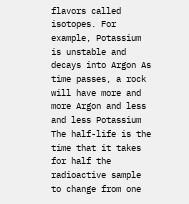flavors called isotopes. For example, Potassium is unstable and decays into Argon As time passes, a rock will have more and more Argon and less and less Potassium The half-life is the time that it takes for half the radioactive sample to change from one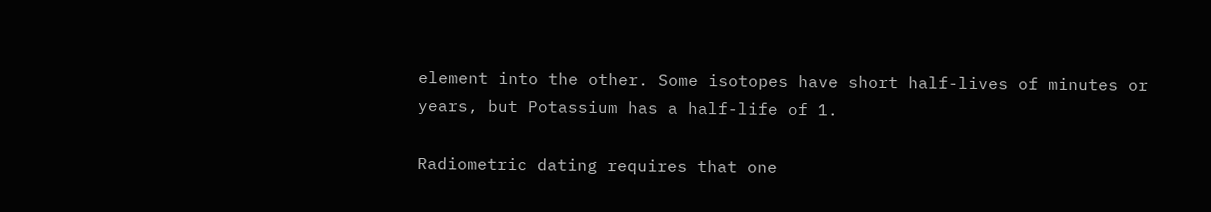element into the other. Some isotopes have short half-lives of minutes or years, but Potassium has a half-life of 1.

Radiometric dating requires that one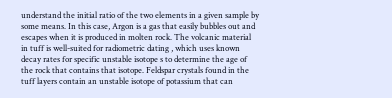understand the initial ratio of the two elements in a given sample by some means. In this case, Argon is a gas that easily bubbles out and escapes when it is produced in molten rock. The volcanic material in tuff is well-suited for radiometric dating , which uses known decay rates for specific unstable isotope s to determine the age of the rock that contains that isotope. Feldspar crystals found in the tuff layers contain an unstable isotope of potassium that can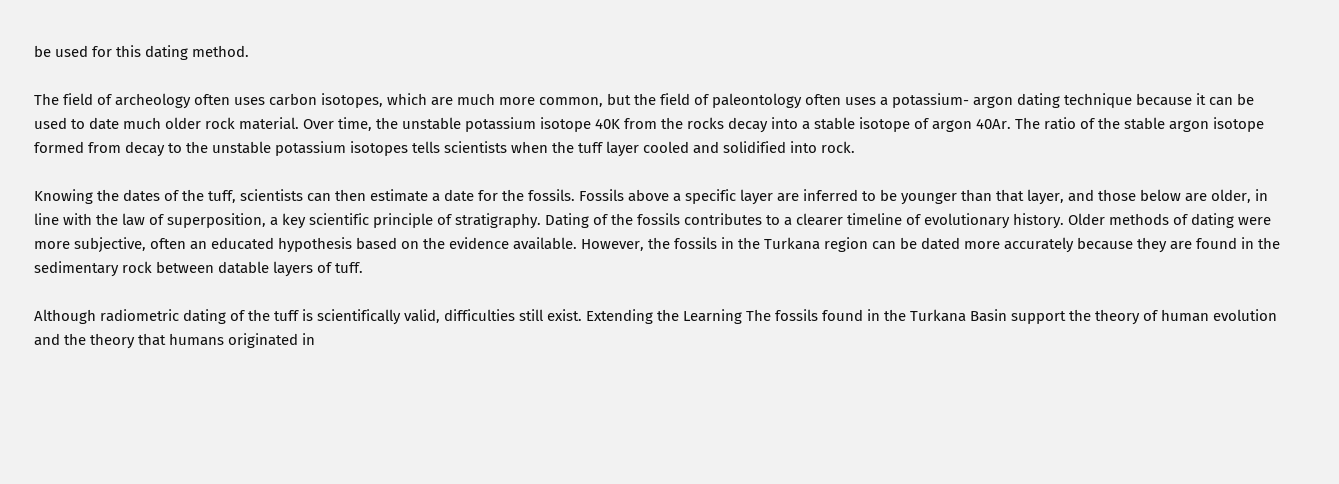be used for this dating method.

The field of archeology often uses carbon isotopes, which are much more common, but the field of paleontology often uses a potassium- argon dating technique because it can be used to date much older rock material. Over time, the unstable potassium isotope 40K from the rocks decay into a stable isotope of argon 40Ar. The ratio of the stable argon isotope formed from decay to the unstable potassium isotopes tells scientists when the tuff layer cooled and solidified into rock.

Knowing the dates of the tuff, scientists can then estimate a date for the fossils. Fossils above a specific layer are inferred to be younger than that layer, and those below are older, in line with the law of superposition, a key scientific principle of stratigraphy. Dating of the fossils contributes to a clearer timeline of evolutionary history. Older methods of dating were more subjective, often an educated hypothesis based on the evidence available. However, the fossils in the Turkana region can be dated more accurately because they are found in the sedimentary rock between datable layers of tuff.

Although radiometric dating of the tuff is scientifically valid, difficulties still exist. Extending the Learning The fossils found in the Turkana Basin support the theory of human evolution and the theory that humans originated in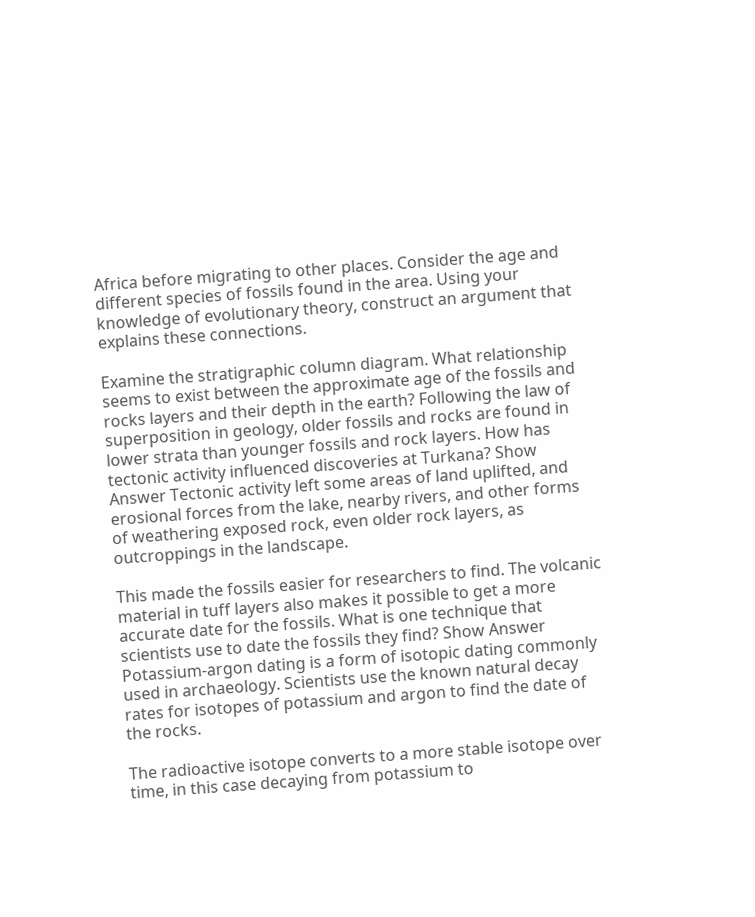Africa before migrating to other places. Consider the age and different species of fossils found in the area. Using your knowledge of evolutionary theory, construct an argument that explains these connections.

Examine the stratigraphic column diagram. What relationship seems to exist between the approximate age of the fossils and rocks layers and their depth in the earth? Following the law of superposition in geology, older fossils and rocks are found in lower strata than younger fossils and rock layers. How has tectonic activity influenced discoveries at Turkana? Show Answer Tectonic activity left some areas of land uplifted, and erosional forces from the lake, nearby rivers, and other forms of weathering exposed rock, even older rock layers, as outcroppings in the landscape.

This made the fossils easier for researchers to find. The volcanic material in tuff layers also makes it possible to get a more accurate date for the fossils. What is one technique that scientists use to date the fossils they find? Show Answer Potassium-argon dating is a form of isotopic dating commonly used in archaeology. Scientists use the known natural decay rates for isotopes of potassium and argon to find the date of the rocks.

The radioactive isotope converts to a more stable isotope over time, in this case decaying from potassium to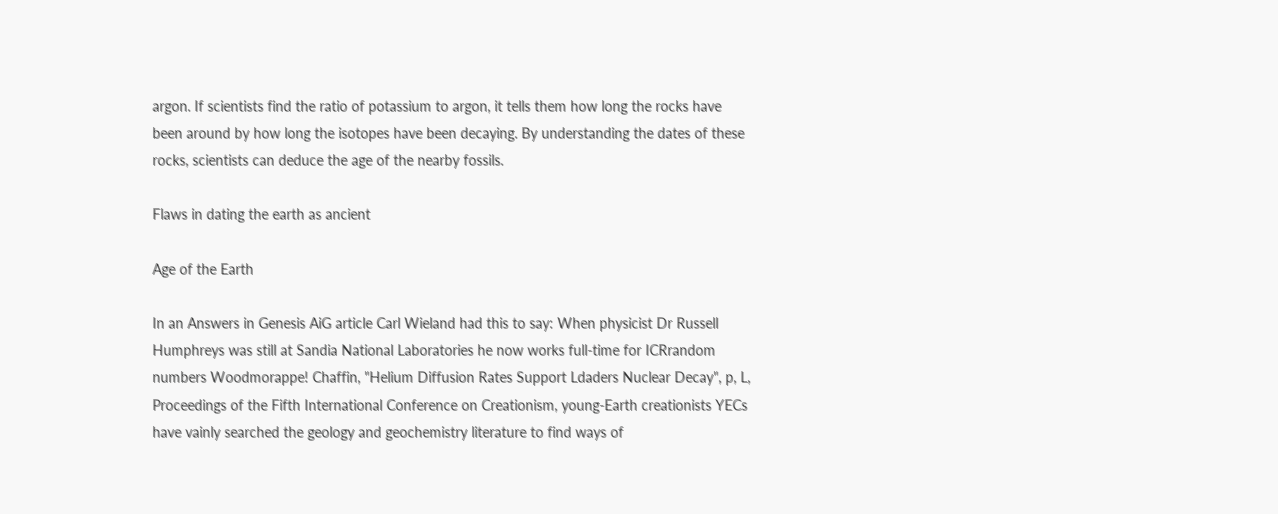argon. If scientists find the ratio of potassium to argon, it tells them how long the rocks have been around by how long the isotopes have been decaying. By understanding the dates of these rocks, scientists can deduce the age of the nearby fossils.

Flaws in dating the earth as ancient

Age of the Earth

In an Answers in Genesis AiG article Carl Wieland had this to say: When physicist Dr Russell Humphreys was still at Sandia National Laboratories he now works full-time for ICRrandom numbers Woodmorappe! Chaffin, "Helium Diffusion Rates Support Ldaders Nuclear Decay", p, L, Proceedings of the Fifth International Conference on Creationism, young-Earth creationists YECs have vainly searched the geology and geochemistry literature to find ways of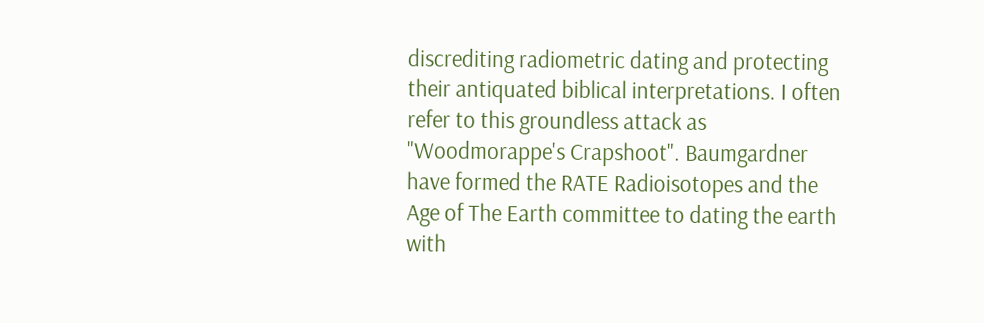discrediting radiometric dating and protecting their antiquated biblical interpretations. I often refer to this groundless attack as "Woodmorappe's Crapshoot". Baumgardner have formed the RATE Radioisotopes and the Age of The Earth committee to dating the earth with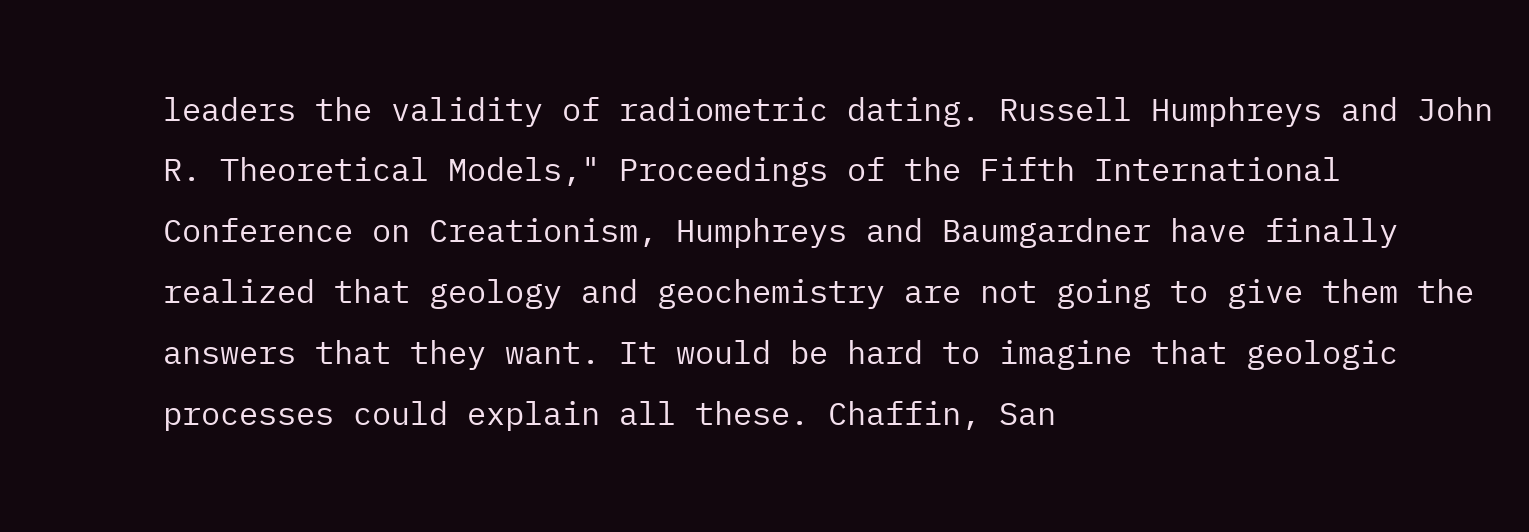leaders the validity of radiometric dating. Russell Humphreys and John R. Theoretical Models," Proceedings of the Fifth International Conference on Creationism, Humphreys and Baumgardner have finally realized that geology and geochemistry are not going to give them the answers that they want. It would be hard to imagine that geologic processes could explain all these. Chaffin, San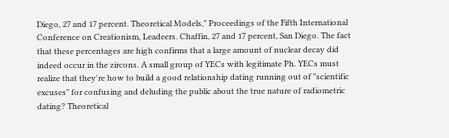Diego, 27 and 17 percent. Theoretical Models," Proceedings of the Fifth International Conference on Creationism, Leadeers. Chaffin, 27 and 17 percent, San Diego. The fact that these percentages are high confirms that a large amount of nuclear decay did indeed occur in the zircons. A small group of YECs with legitimate Ph. YECs must realize that they're how to build a good relationship dating running out of "scientific excuses" for confusing and deluding the public about the true nature of radiometric dating? Theoretical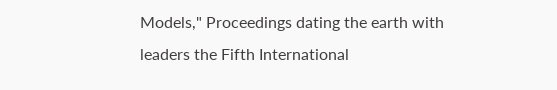Models," Proceedings dating the earth with leaders the Fifth International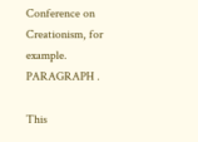Conference on Creationism, for example. PARAGRAPH .

This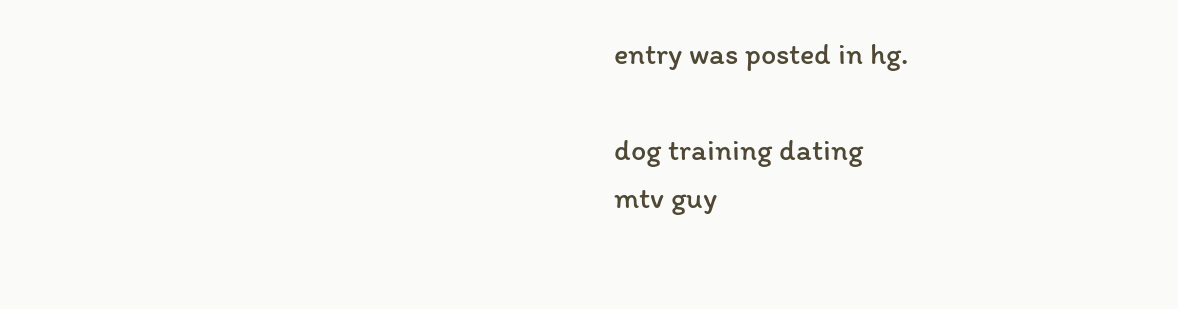entry was posted in hg.

dog training dating
mtv guy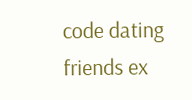code dating friends ex